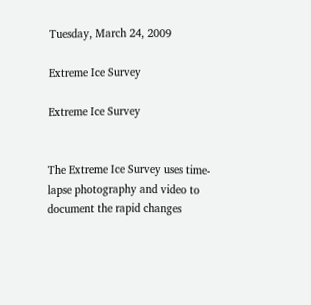Tuesday, March 24, 2009

Extreme Ice Survey

Extreme Ice Survey


The Extreme Ice Survey uses time-lapse photography and video to document the rapid changes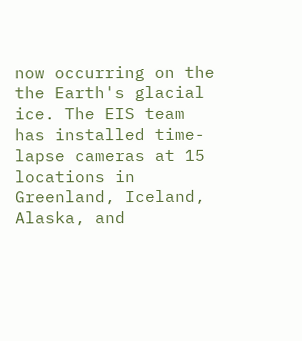now occurring on the the Earth's glacial ice. The EIS team has installed time-lapse cameras at 15 locations in Greenland, Iceland, Alaska, and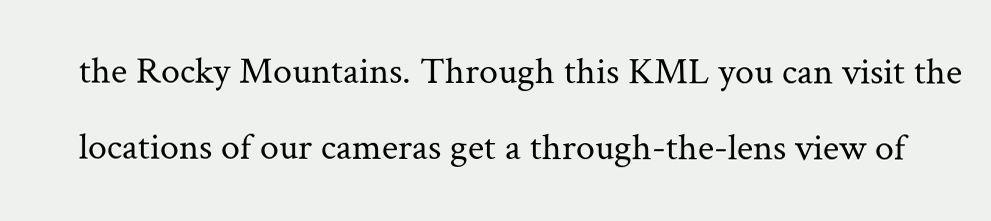the Rocky Mountains. Through this KML you can visit the locations of our cameras get a through-the-lens view of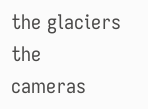the glaciers the cameras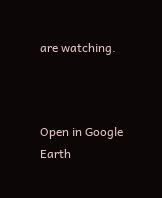are watching.



Open in Google Earth